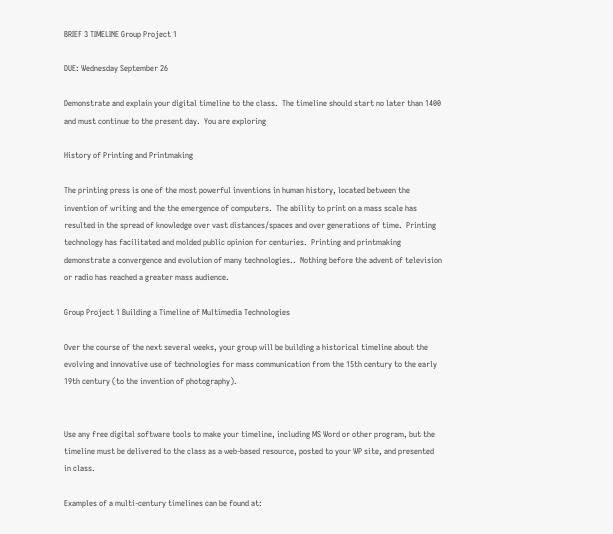BRIEF 3 TIMELINE Group Project 1

DUE: Wednesday September 26

Demonstrate and explain your digital timeline to the class.  The timeline should start no later than 1400 and must continue to the present day.  You are exploring

History of Printing and Printmaking

The printing press is one of the most powerful inventions in human history, located between the invention of writing and the the emergence of computers.  The ability to print on a mass scale has resulted in the spread of knowledge over vast distances/spaces and over generations of time.  Printing technology has facilitated and molded public opinion for centuries.  Printing and printmaking demonstrate a convergence and evolution of many technologies..  Nothing before the advent of television or radio has reached a greater mass audience.

Group Project 1 Building a Timeline of Multimedia Technologies

Over the course of the next several weeks, your group will be building a historical timeline about the evolving and innovative use of technologies for mass communication from the 15th century to the early 19th century (to the invention of photography).


Use any free digital software tools to make your timeline, including MS Word or other program, but the timeline must be delivered to the class as a web-based resource, posted to your WP site, and presented in class.

Examples of a multi-century timelines can be found at: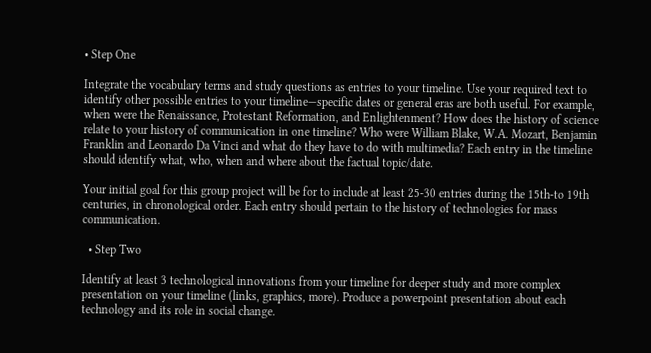• Step One

Integrate the vocabulary terms and study questions as entries to your timeline. Use your required text to identify other possible entries to your timeline—specific dates or general eras are both useful. For example, when were the Renaissance, Protestant Reformation, and Enlightenment? How does the history of science relate to your history of communication in one timeline? Who were William Blake, W.A. Mozart, Benjamin Franklin and Leonardo Da Vinci and what do they have to do with multimedia? Each entry in the timeline should identify what, who, when and where about the factual topic/date.

Your initial goal for this group project will be for to include at least 25-30 entries during the 15th-to 19th centuries, in chronological order. Each entry should pertain to the history of technologies for mass communication.

  • Step Two

Identify at least 3 technological innovations from your timeline for deeper study and more complex presentation on your timeline (links, graphics, more). Produce a powerpoint presentation about each technology and its role in social change.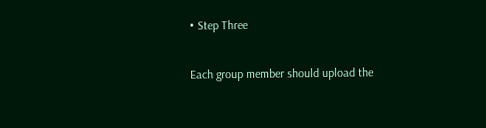• Step Three

Each group member should upload the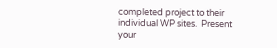completed project to their individual WP sites.  Present your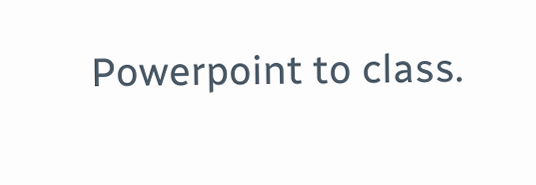Powerpoint to class.